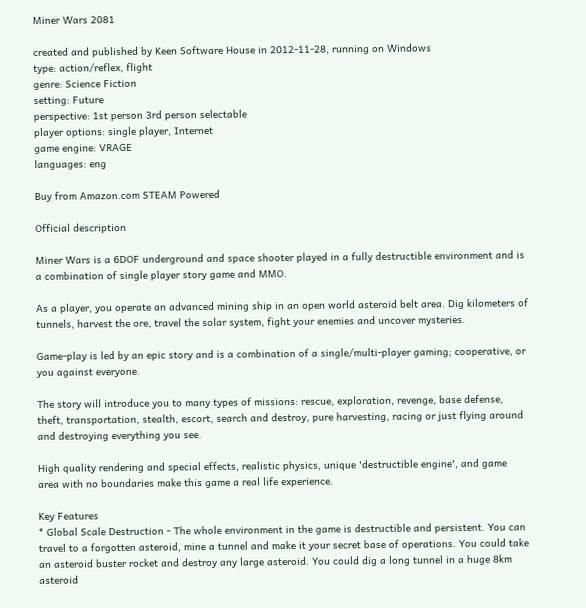Miner Wars 2081

created and published by Keen Software House in 2012-11-28, running on Windows
type: action/reflex, flight
genre: Science Fiction
setting: Future
perspective: 1st person 3rd person selectable
player options: single player, Internet
game engine: VRAGE
languages: eng

Buy from Amazon.com STEAM Powered

Official description

Miner Wars is a 6DOF underground and space shooter played in a fully destructible environment and is a combination of single player story game and MMO.

As a player, you operate an advanced mining ship in an open world asteroid belt area. Dig kilometers of tunnels, harvest the ore, travel the solar system, fight your enemies and uncover mysteries.

Game-play is led by an epic story and is a combination of a single/multi-player gaming; cooperative, or you against everyone.

The story will introduce you to many types of missions: rescue, exploration, revenge, base defense, theft, transportation, stealth, escort, search and destroy, pure harvesting, racing or just flying around and destroying everything you see.

High quality rendering and special effects, realistic physics, unique 'destructible engine', and game area with no boundaries make this game a real life experience.

Key Features
* Global Scale Destruction - The whole environment in the game is destructible and persistent. You can travel to a forgotten asteroid, mine a tunnel and make it your secret base of operations. You could take an asteroid buster rocket and destroy any large asteroid. You could dig a long tunnel in a huge 8km asteroid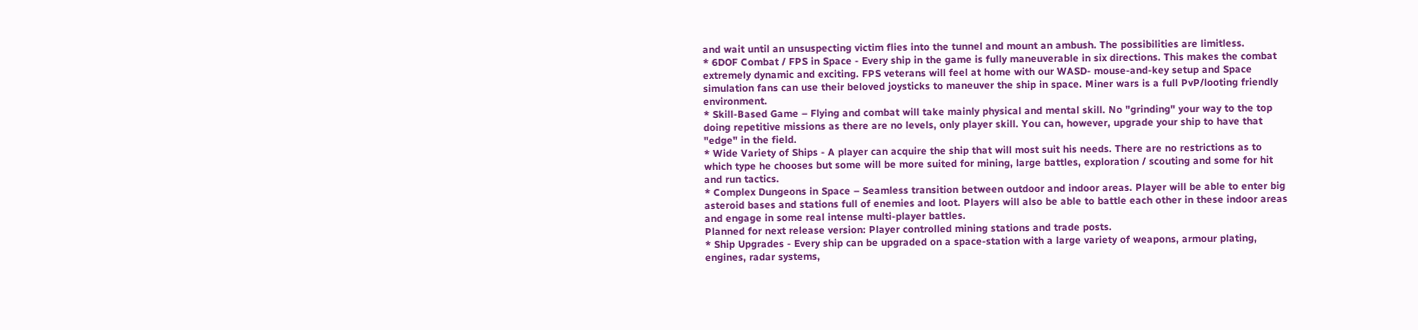and wait until an unsuspecting victim flies into the tunnel and mount an ambush. The possibilities are limitless.
* 6DOF Combat / FPS in Space - Every ship in the game is fully maneuverable in six directions. This makes the combat extremely dynamic and exciting. FPS veterans will feel at home with our WASD- mouse-and-key setup and Space simulation fans can use their beloved joysticks to maneuver the ship in space. Miner wars is a full PvP/looting friendly environment.
* Skill-Based Game – Flying and combat will take mainly physical and mental skill. No "grinding" your way to the top doing repetitive missions as there are no levels, only player skill. You can, however, upgrade your ship to have that "edge" in the field.
* Wide Variety of Ships - A player can acquire the ship that will most suit his needs. There are no restrictions as to which type he chooses but some will be more suited for mining, large battles, exploration / scouting and some for hit and run tactics.
* Complex Dungeons in Space – Seamless transition between outdoor and indoor areas. Player will be able to enter big asteroid bases and stations full of enemies and loot. Players will also be able to battle each other in these indoor areas and engage in some real intense multi-player battles.
Planned for next release version: Player controlled mining stations and trade posts.
* Ship Upgrades - Every ship can be upgraded on a space-station with a large variety of weapons, armour plating, engines, radar systems,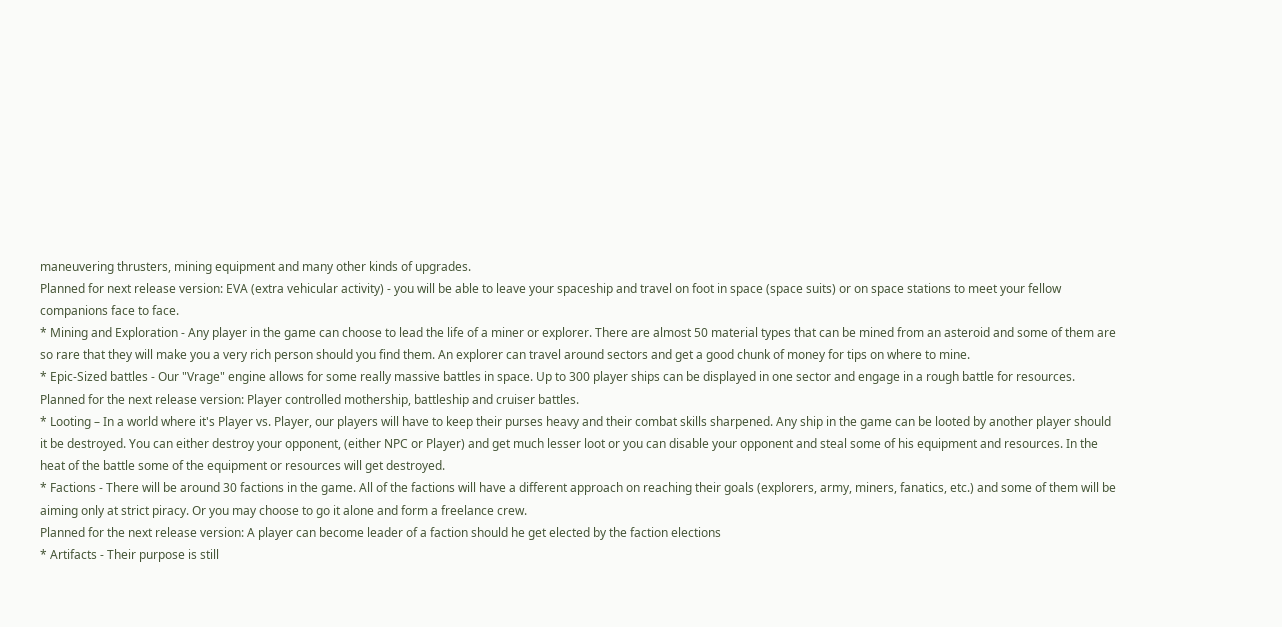maneuvering thrusters, mining equipment and many other kinds of upgrades.
Planned for next release version: EVA (extra vehicular activity) - you will be able to leave your spaceship and travel on foot in space (space suits) or on space stations to meet your fellow companions face to face.
* Mining and Exploration - Any player in the game can choose to lead the life of a miner or explorer. There are almost 50 material types that can be mined from an asteroid and some of them are so rare that they will make you a very rich person should you find them. An explorer can travel around sectors and get a good chunk of money for tips on where to mine.
* Epic-Sized battles - Our "Vrage" engine allows for some really massive battles in space. Up to 300 player ships can be displayed in one sector and engage in a rough battle for resources.
Planned for the next release version: Player controlled mothership, battleship and cruiser battles.
* Looting – In a world where it's Player vs. Player, our players will have to keep their purses heavy and their combat skills sharpened. Any ship in the game can be looted by another player should it be destroyed. You can either destroy your opponent, (either NPC or Player) and get much lesser loot or you can disable your opponent and steal some of his equipment and resources. In the heat of the battle some of the equipment or resources will get destroyed.
* Factions - There will be around 30 factions in the game. All of the factions will have a different approach on reaching their goals (explorers, army, miners, fanatics, etc.) and some of them will be aiming only at strict piracy. Or you may choose to go it alone and form a freelance crew.
Planned for the next release version: A player can become leader of a faction should he get elected by the faction elections
* Artifacts - Their purpose is still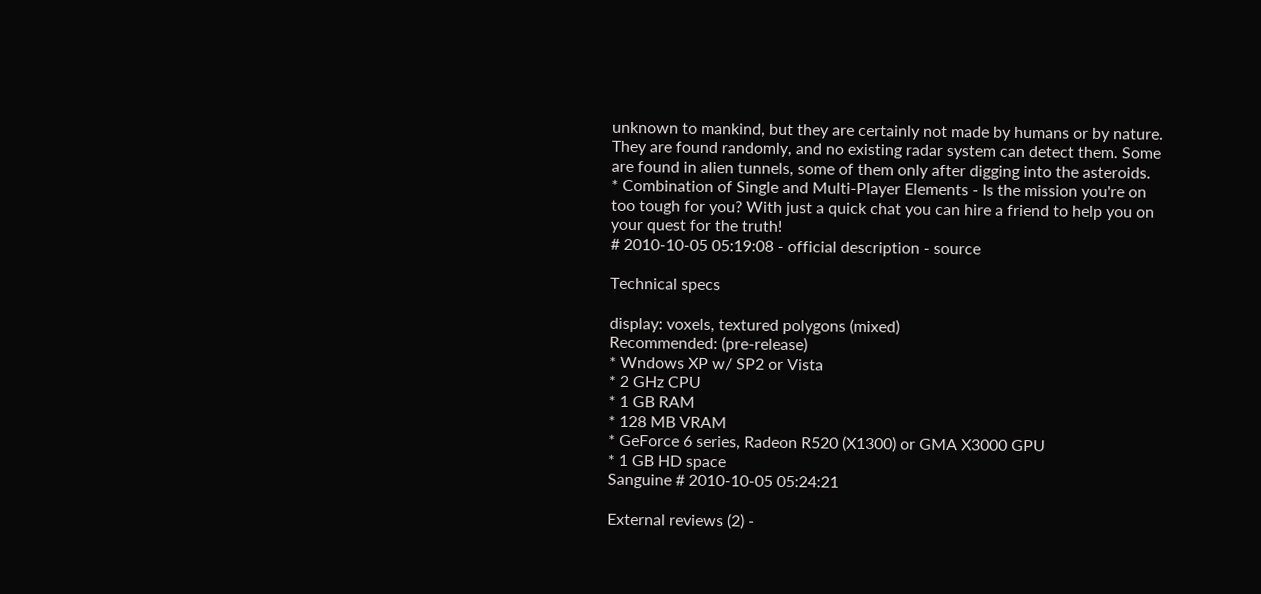unknown to mankind, but they are certainly not made by humans or by nature. They are found randomly, and no existing radar system can detect them. Some are found in alien tunnels, some of them only after digging into the asteroids.
* Combination of Single and Multi-Player Elements - Is the mission you're on too tough for you? With just a quick chat you can hire a friend to help you on your quest for the truth!
# 2010-10-05 05:19:08 - official description - source

Technical specs

display: voxels, textured polygons (mixed)
Recommended: (pre-release)
* Wndows XP w/ SP2 or Vista
* 2 GHz CPU
* 1 GB RAM
* 128 MB VRAM
* GeForce 6 series, Radeon R520 (X1300) or GMA X3000 GPU
* 1 GB HD space
Sanguine # 2010-10-05 05:24:21

External reviews (2) -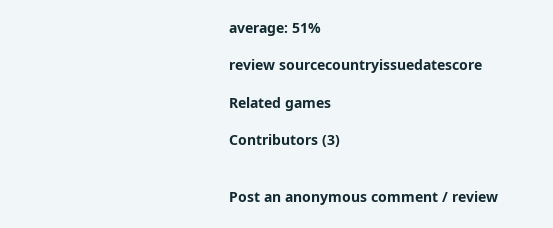average: 51%

review sourcecountryissuedatescore

Related games

Contributors (3)


Post an anonymous comment / review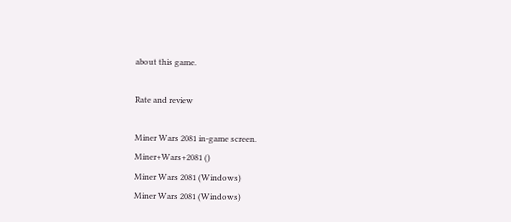about this game.

Rate and review

Miner Wars 2081 in-game screen.
Miner+Wars+2081 ()
Miner Wars 2081 (Windows)
Miner Wars 2081 (Windows)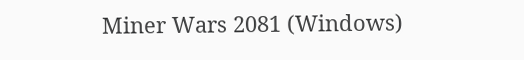Miner Wars 2081 (Windows)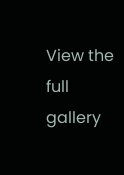View the full gallery